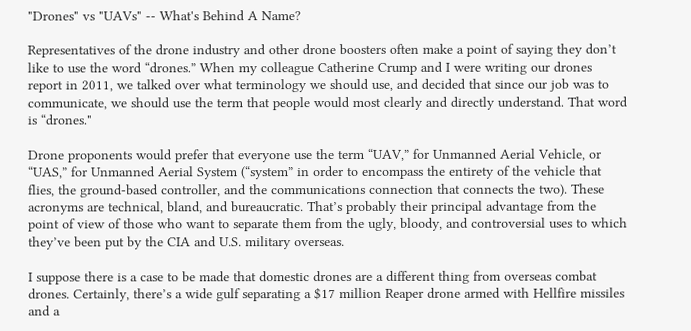"Drones" vs "UAVs" -- What's Behind A Name?

Representatives of the drone industry and other drone boosters often make a point of saying they don’t like to use the word “drones.” When my colleague Catherine Crump and I were writing our drones report in 2011, we talked over what terminology we should use, and decided that since our job was to communicate, we should use the term that people would most clearly and directly understand. That word is “drones."

Drone proponents would prefer that everyone use the term “UAV,” for Unmanned Aerial Vehicle, or “UAS,” for Unmanned Aerial System (“system” in order to encompass the entirety of the vehicle that flies, the ground-based controller, and the communications connection that connects the two). These acronyms are technical, bland, and bureaucratic. That’s probably their principal advantage from the point of view of those who want to separate them from the ugly, bloody, and controversial uses to which they’ve been put by the CIA and U.S. military overseas.

I suppose there is a case to be made that domestic drones are a different thing from overseas combat drones. Certainly, there’s a wide gulf separating a $17 million Reaper drone armed with Hellfire missiles and a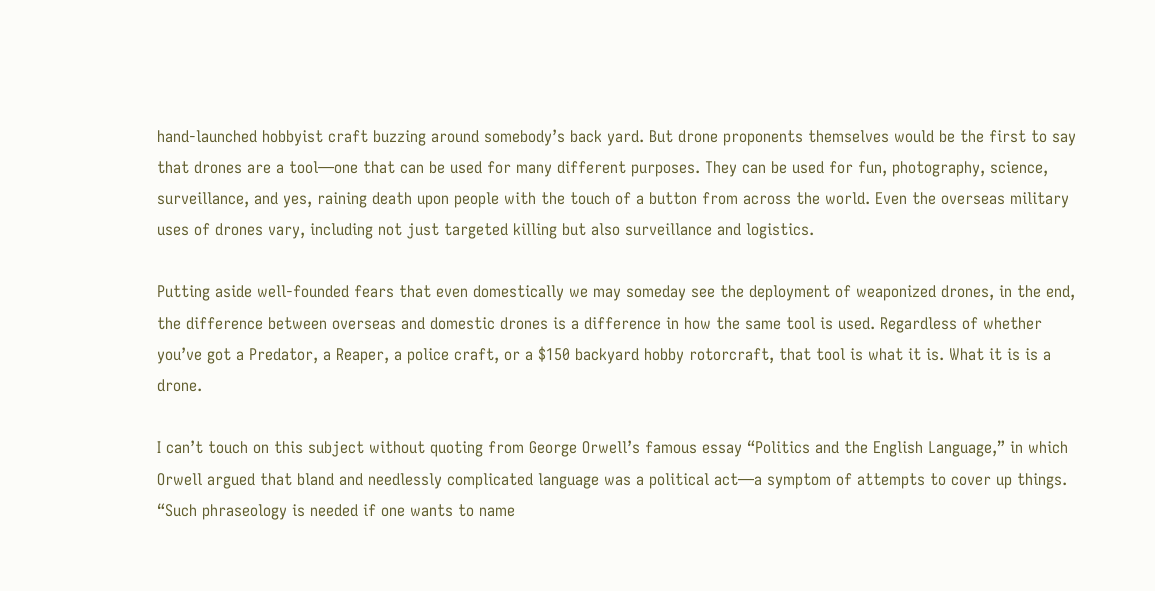hand-launched hobbyist craft buzzing around somebody’s back yard. But drone proponents themselves would be the first to say that drones are a tool—one that can be used for many different purposes. They can be used for fun, photography, science, surveillance, and yes, raining death upon people with the touch of a button from across the world. Even the overseas military uses of drones vary, including not just targeted killing but also surveillance and logistics.

Putting aside well-founded fears that even domestically we may someday see the deployment of weaponized drones, in the end, the difference between overseas and domestic drones is a difference in how the same tool is used. Regardless of whether you’ve got a Predator, a Reaper, a police craft, or a $150 backyard hobby rotorcraft, that tool is what it is. What it is is a drone.

I can’t touch on this subject without quoting from George Orwell’s famous essay “Politics and the English Language,” in which Orwell argued that bland and needlessly complicated language was a political act—a symptom of attempts to cover up things. “Such phraseology is needed if one wants to name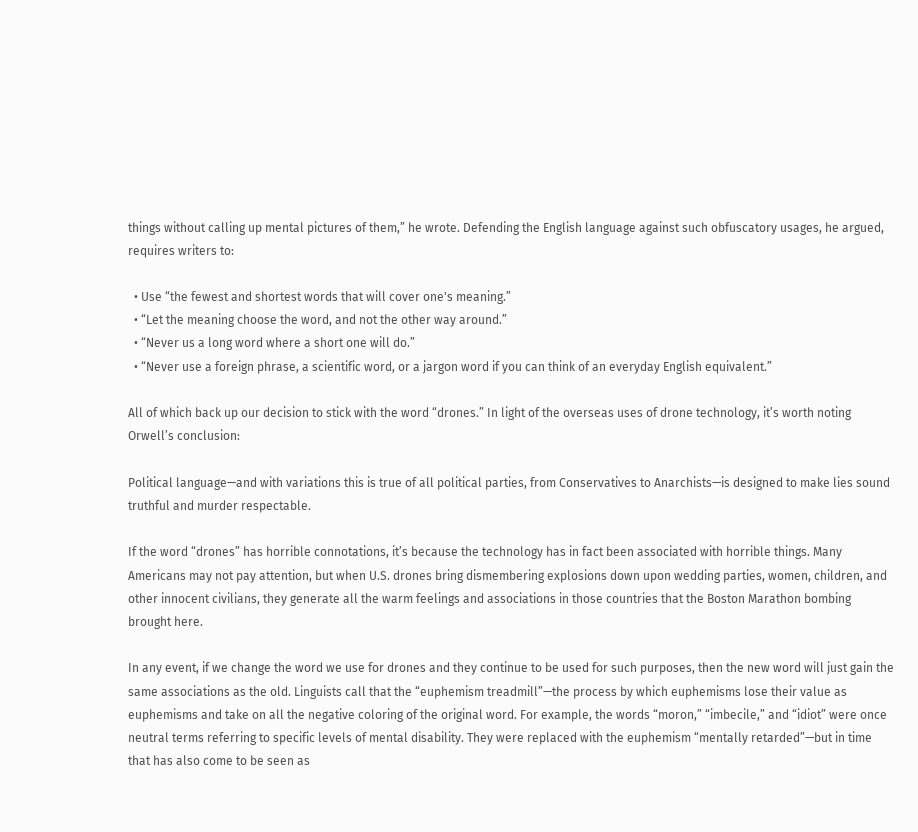things without calling up mental pictures of them,” he wrote. Defending the English language against such obfuscatory usages, he argued, requires writers to:

  • Use “the fewest and shortest words that will cover one's meaning.”
  • “Let the meaning choose the word, and not the other way around.”
  • “Never us a long word where a short one will do.”
  • “Never use a foreign phrase, a scientific word, or a jargon word if you can think of an everyday English equivalent.”

All of which back up our decision to stick with the word “drones.” In light of the overseas uses of drone technology, it’s worth noting Orwell’s conclusion:

Political language—and with variations this is true of all political parties, from Conservatives to Anarchists—is designed to make lies sound truthful and murder respectable.

If the word “drones” has horrible connotations, it’s because the technology has in fact been associated with horrible things. Many Americans may not pay attention, but when U.S. drones bring dismembering explosions down upon wedding parties, women, children, and other innocent civilians, they generate all the warm feelings and associations in those countries that the Boston Marathon bombing brought here.

In any event, if we change the word we use for drones and they continue to be used for such purposes, then the new word will just gain the same associations as the old. Linguists call that the “euphemism treadmill”—the process by which euphemisms lose their value as euphemisms and take on all the negative coloring of the original word. For example, the words “moron,” “imbecile,” and “idiot” were once neutral terms referring to specific levels of mental disability. They were replaced with the euphemism “mentally retarded”—but in time that has also come to be seen as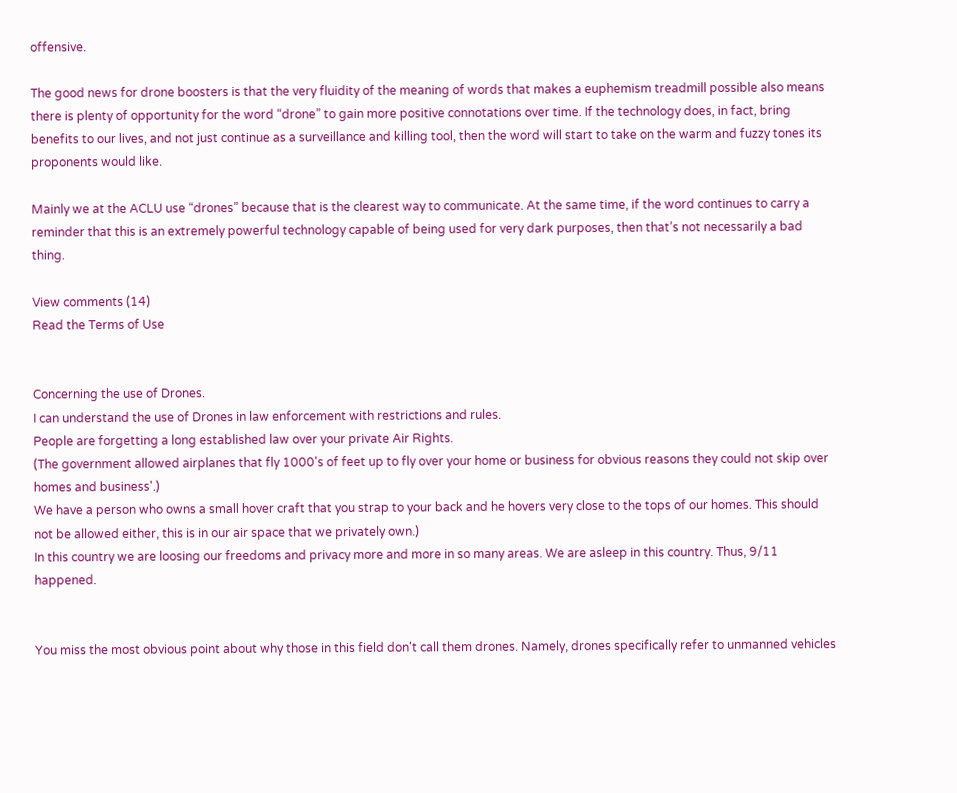offensive.

The good news for drone boosters is that the very fluidity of the meaning of words that makes a euphemism treadmill possible also means there is plenty of opportunity for the word “drone” to gain more positive connotations over time. If the technology does, in fact, bring benefits to our lives, and not just continue as a surveillance and killing tool, then the word will start to take on the warm and fuzzy tones its proponents would like.

Mainly we at the ACLU use “drones” because that is the clearest way to communicate. At the same time, if the word continues to carry a reminder that this is an extremely powerful technology capable of being used for very dark purposes, then that’s not necessarily a bad thing.

View comments (14)
Read the Terms of Use


Concerning the use of Drones.
I can understand the use of Drones in law enforcement with restrictions and rules.
People are forgetting a long established law over your private Air Rights.
(The government allowed airplanes that fly 1000's of feet up to fly over your home or business for obvious reasons they could not skip over homes and business'.)
We have a person who owns a small hover craft that you strap to your back and he hovers very close to the tops of our homes. This should not be allowed either, this is in our air space that we privately own.)
In this country we are loosing our freedoms and privacy more and more in so many areas. We are asleep in this country. Thus, 9/11 happened.


You miss the most obvious point about why those in this field don't call them drones. Namely, drones specifically refer to unmanned vehicles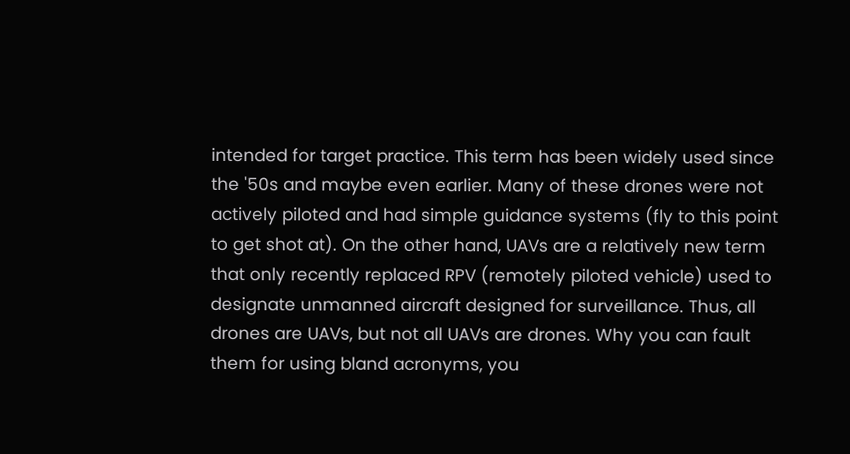intended for target practice. This term has been widely used since the '50s and maybe even earlier. Many of these drones were not actively piloted and had simple guidance systems (fly to this point to get shot at). On the other hand, UAVs are a relatively new term that only recently replaced RPV (remotely piloted vehicle) used to designate unmanned aircraft designed for surveillance. Thus, all drones are UAVs, but not all UAVs are drones. Why you can fault them for using bland acronyms, you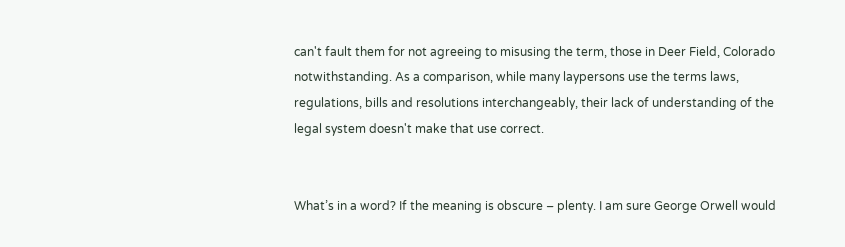can't fault them for not agreeing to misusing the term, those in Deer Field, Colorado notwithstanding. As a comparison, while many laypersons use the terms laws, regulations, bills and resolutions interchangeably, their lack of understanding of the legal system doesn't make that use correct.


What’s in a word? If the meaning is obscure – plenty. I am sure George Orwell would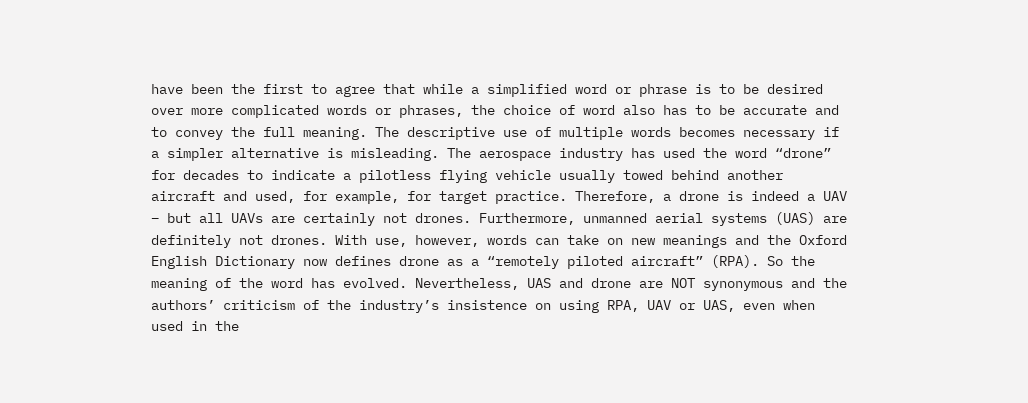have been the first to agree that while a simplified word or phrase is to be desired over more complicated words or phrases, the choice of word also has to be accurate and to convey the full meaning. The descriptive use of multiple words becomes necessary if a simpler alternative is misleading. The aerospace industry has used the word “drone” for decades to indicate a pilotless flying vehicle usually towed behind another aircraft and used, for example, for target practice. Therefore, a drone is indeed a UAV – but all UAVs are certainly not drones. Furthermore, unmanned aerial systems (UAS) are definitely not drones. With use, however, words can take on new meanings and the Oxford English Dictionary now defines drone as a “remotely piloted aircraft” (RPA). So the meaning of the word has evolved. Nevertheless, UAS and drone are NOT synonymous and the authors’ criticism of the industry’s insistence on using RPA, UAV or UAS, even when used in the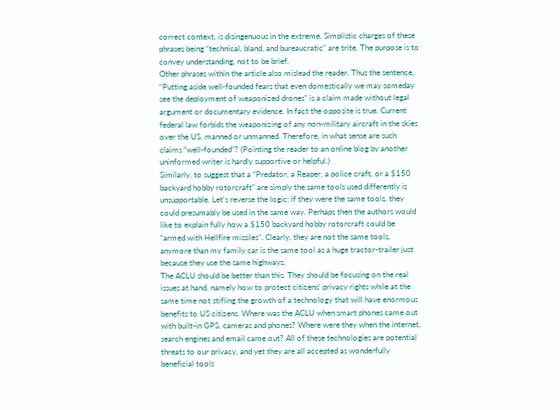correct context, is disingenuous in the extreme. Simplistic charges of these phrases being “technical, bland, and bureaucratic” are trite. The purpose is to convey understanding, not to be brief.
Other phrases within the article also mislead the reader. Thus the sentence, “Putting aside well-founded fears that even domestically we may someday see the deployment of weaponized drones” is a claim made without legal argument or documentary evidence. In fact the opposite is true. Current federal law forbids the weaponizing of any non-military aircraft in the skies over the US, manned or unmanned. Therefore, in what sense are such claims “well-founded”? (Pointing the reader to an online blog by another uninformed writer is hardly supportive or helpful.)
Similarly, to suggest that a “Predator, a Reaper, a police craft, or a $150 backyard hobby rotorcraft” are simply the same tools used differently is unsupportable. Let's reverse the logic; if they were the same tools, they could presumably be used in the same way. Perhaps then the authors would like to explain fully how a $150 backyard hobby rotorcraft could be “armed with Hellfire missiles”. Clearly, they are not the same tools, anymore than my family car is the same tool as a huge tractor-trailer just because they use the same highways.
The ACLU should be better than this. They should be focusing on the real issues at hand, namely how to protect citizens’ privacy rights while at the same time not stifling the growth of a technology that will have enormous benefits to US citizens. Where was the ACLU when smart phones came out with built-in GPS, cameras and phones? Where were they when the internet, search engines and email came out? All of these technologies are potential threats to our privacy, and yet they are all accepted as wonderfully beneficial tools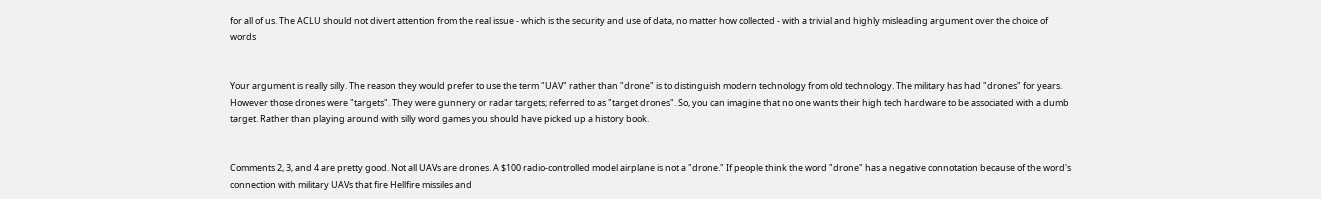for all of us. The ACLU should not divert attention from the real issue - which is the security and use of data, no matter how collected - with a trivial and highly misleading argument over the choice of words


Your argument is really silly. The reason they would prefer to use the term "UAV" rather than "drone" is to distinguish modern technology from old technology. The military has had "drones" for years. However those drones were "targets". They were gunnery or radar targets; referred to as "target drones". So, you can imagine that no one wants their high tech hardware to be associated with a dumb target. Rather than playing around with silly word games you should have picked up a history book.


Comments 2, 3, and 4 are pretty good. Not all UAVs are drones. A $100 radio-controlled model airplane is not a "drone." If people think the word "drone" has a negative connotation because of the word's connection with military UAVs that fire Hellfire missiles and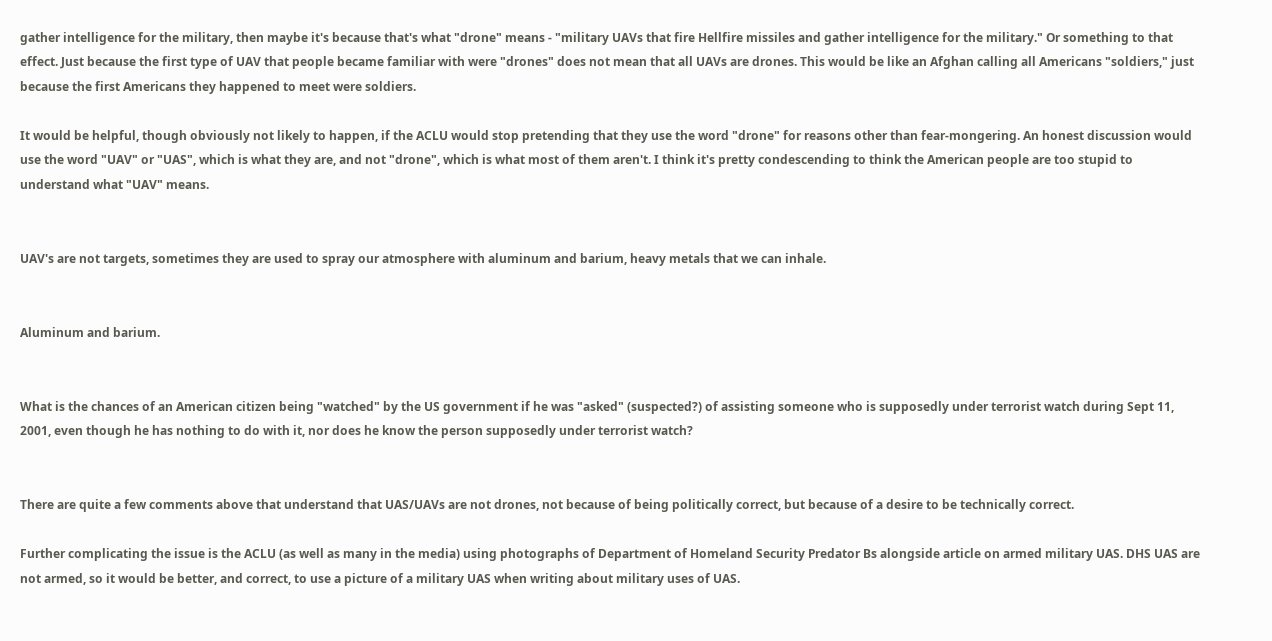gather intelligence for the military, then maybe it's because that's what "drone" means - "military UAVs that fire Hellfire missiles and gather intelligence for the military." Or something to that effect. Just because the first type of UAV that people became familiar with were "drones" does not mean that all UAVs are drones. This would be like an Afghan calling all Americans "soldiers," just because the first Americans they happened to meet were soldiers.

It would be helpful, though obviously not likely to happen, if the ACLU would stop pretending that they use the word "drone" for reasons other than fear-mongering. An honest discussion would use the word "UAV" or "UAS", which is what they are, and not "drone", which is what most of them aren't. I think it's pretty condescending to think the American people are too stupid to understand what "UAV" means.


UAV's are not targets, sometimes they are used to spray our atmosphere with aluminum and barium, heavy metals that we can inhale.


Aluminum and barium.


What is the chances of an American citizen being "watched" by the US government if he was "asked" (suspected?) of assisting someone who is supposedly under terrorist watch during Sept 11, 2001, even though he has nothing to do with it, nor does he know the person supposedly under terrorist watch?


There are quite a few comments above that understand that UAS/UAVs are not drones, not because of being politically correct, but because of a desire to be technically correct.

Further complicating the issue is the ACLU (as well as many in the media) using photographs of Department of Homeland Security Predator Bs alongside article on armed military UAS. DHS UAS are not armed, so it would be better, and correct, to use a picture of a military UAS when writing about military uses of UAS.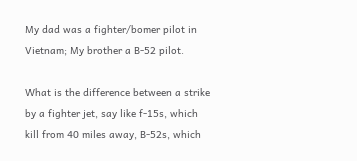My dad was a fighter/bomer pilot in Vietnam; My brother a B-52 pilot.

What is the difference between a strike by a fighter jet, say like f-15s, which kill from 40 miles away, B-52s, which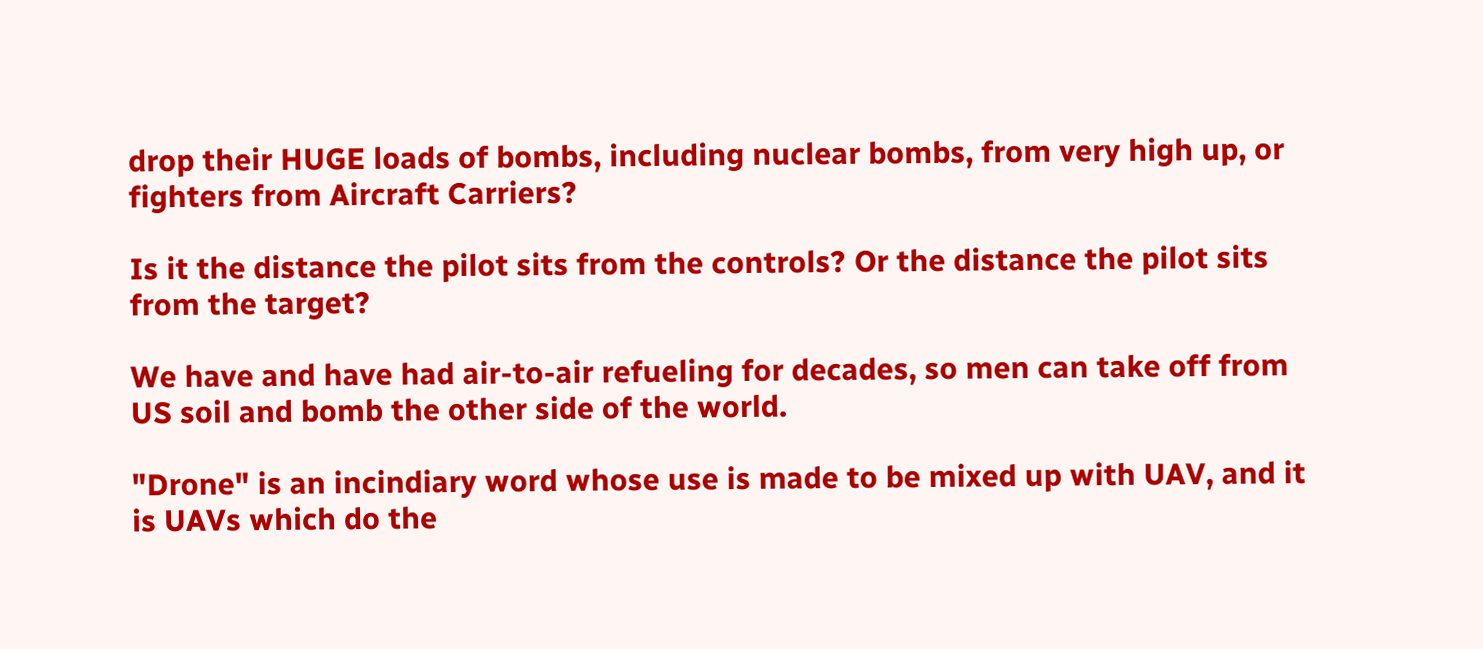drop their HUGE loads of bombs, including nuclear bombs, from very high up, or fighters from Aircraft Carriers?

Is it the distance the pilot sits from the controls? Or the distance the pilot sits from the target?

We have and have had air-to-air refueling for decades, so men can take off from US soil and bomb the other side of the world.

"Drone" is an incindiary word whose use is made to be mixed up with UAV, and it is UAVs which do the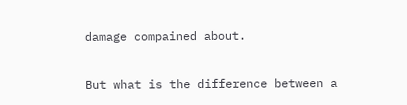damage compained about.

But what is the difference between a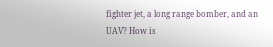fighter jet, a long range bomber, and an UAV? How is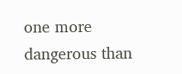one more dangerous than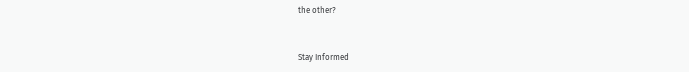the other?


Stay Informed